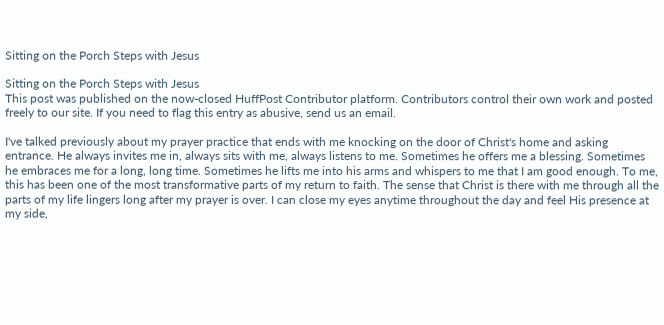Sitting on the Porch Steps with Jesus

Sitting on the Porch Steps with Jesus
This post was published on the now-closed HuffPost Contributor platform. Contributors control their own work and posted freely to our site. If you need to flag this entry as abusive, send us an email.

I've talked previously about my prayer practice that ends with me knocking on the door of Christ's home and asking entrance. He always invites me in, always sits with me, always listens to me. Sometimes he offers me a blessing. Sometimes he embraces me for a long, long time. Sometimes he lifts me into his arms and whispers to me that I am good enough. To me, this has been one of the most transformative parts of my return to faith. The sense that Christ is there with me through all the parts of my life lingers long after my prayer is over. I can close my eyes anytime throughout the day and feel His presence at my side,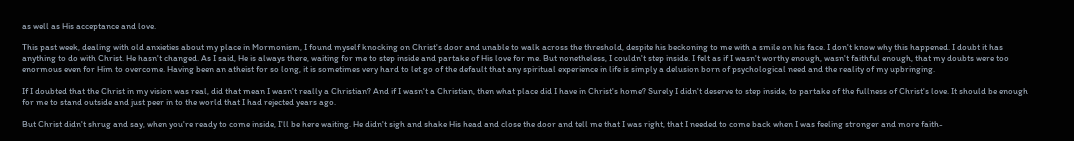as well as His acceptance and love.

This past week, dealing with old anxieties about my place in Mormonism, I found myself knocking on Christ's door and unable to walk across the threshold, despite his beckoning to me with a smile on his face. I don't know why this happened. I doubt it has anything to do with Christ. He hasn't changed. As I said, He is always there, waiting for me to step inside and partake of His love for me. But nonetheless, I couldn't step inside. I felt as if I wasn't worthy enough, wasn't faithful enough, that my doubts were too enormous even for Him to overcome. Having been an atheist for so long, it is sometimes very hard to let go of the default that any spiritual experience in life is simply a delusion born of psychological need and the reality of my upbringing.

If I doubted that the Christ in my vision was real, did that mean I wasn't really a Christian? And if I wasn't a Christian, then what place did I have in Christ's home? Surely I didn't deserve to step inside, to partake of the fullness of Christ's love. It should be enough for me to stand outside and just peer in to the world that I had rejected years ago.

But Christ didn't shrug and say, when you're ready to come inside, I'll be here waiting. He didn't sigh and shake His head and close the door and tell me that I was right, that I needed to come back when I was feeling stronger and more faith-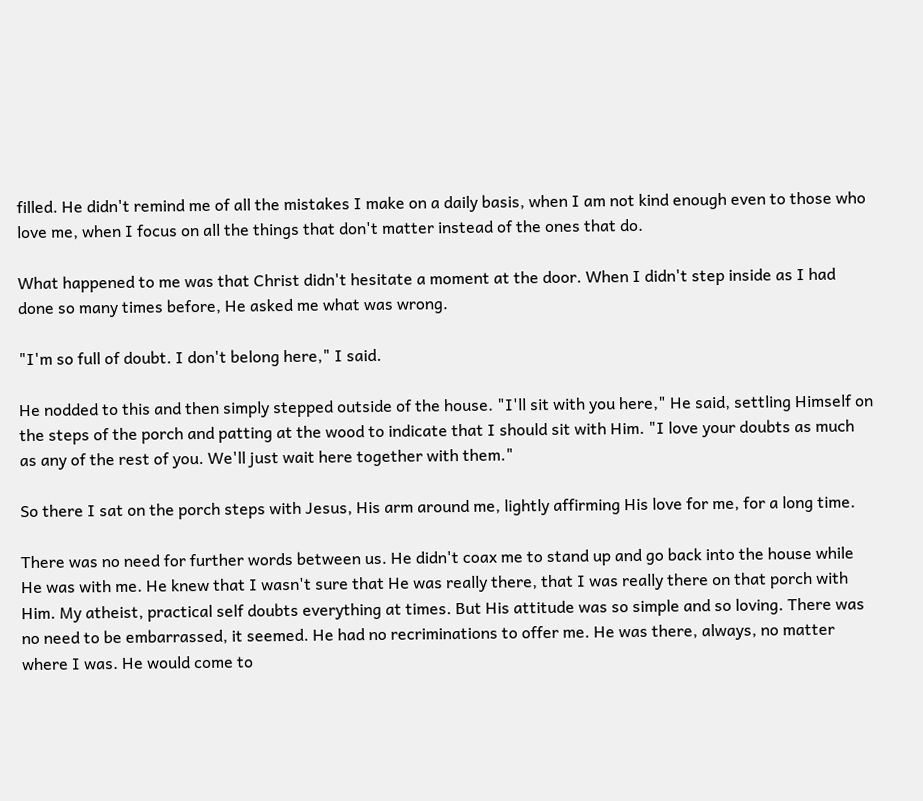filled. He didn't remind me of all the mistakes I make on a daily basis, when I am not kind enough even to those who love me, when I focus on all the things that don't matter instead of the ones that do.

What happened to me was that Christ didn't hesitate a moment at the door. When I didn't step inside as I had done so many times before, He asked me what was wrong.

"I'm so full of doubt. I don't belong here," I said.

He nodded to this and then simply stepped outside of the house. "I'll sit with you here," He said, settling Himself on the steps of the porch and patting at the wood to indicate that I should sit with Him. "I love your doubts as much as any of the rest of you. We'll just wait here together with them."

So there I sat on the porch steps with Jesus, His arm around me, lightly affirming His love for me, for a long time.

There was no need for further words between us. He didn't coax me to stand up and go back into the house while He was with me. He knew that I wasn't sure that He was really there, that I was really there on that porch with Him. My atheist, practical self doubts everything at times. But His attitude was so simple and so loving. There was no need to be embarrassed, it seemed. He had no recriminations to offer me. He was there, always, no matter where I was. He would come to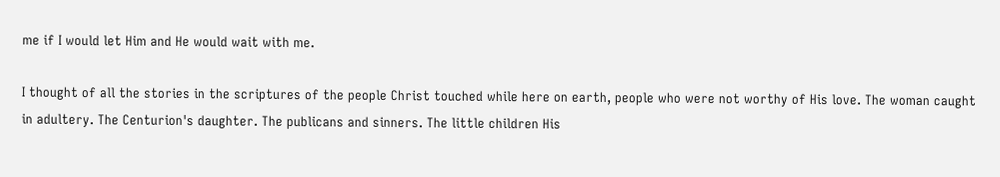me if I would let Him and He would wait with me.

I thought of all the stories in the scriptures of the people Christ touched while here on earth, people who were not worthy of His love. The woman caught in adultery. The Centurion's daughter. The publicans and sinners. The little children His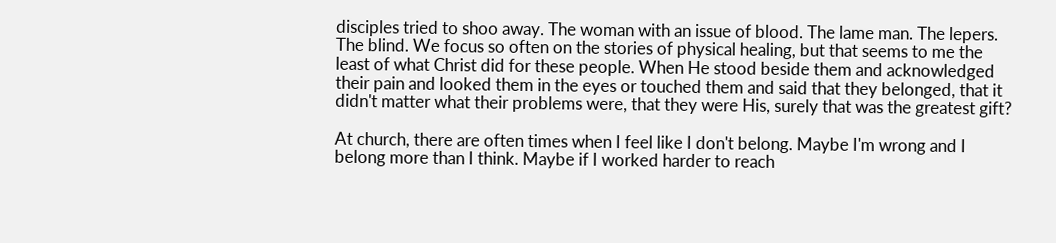disciples tried to shoo away. The woman with an issue of blood. The lame man. The lepers. The blind. We focus so often on the stories of physical healing, but that seems to me the least of what Christ did for these people. When He stood beside them and acknowledged their pain and looked them in the eyes or touched them and said that they belonged, that it didn't matter what their problems were, that they were His, surely that was the greatest gift?

At church, there are often times when I feel like I don't belong. Maybe I'm wrong and I belong more than I think. Maybe if I worked harder to reach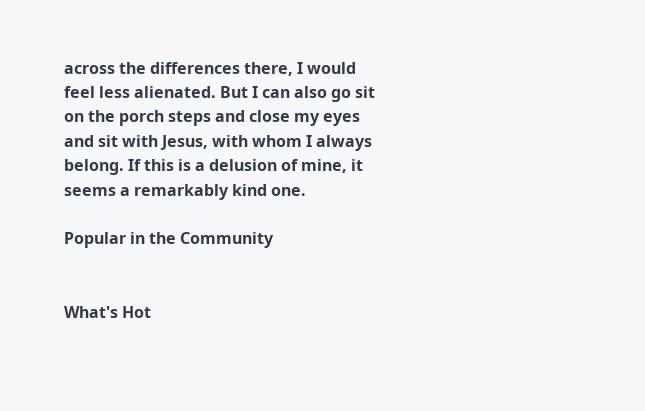across the differences there, I would feel less alienated. But I can also go sit on the porch steps and close my eyes and sit with Jesus, with whom I always belong. If this is a delusion of mine, it seems a remarkably kind one.

Popular in the Community


What's Hot